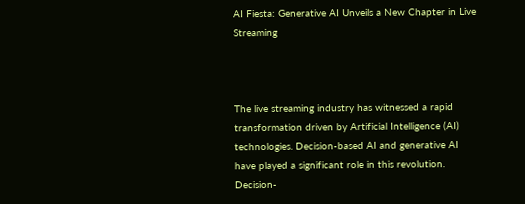AI Fiesta: Generative AI Unveils a New Chapter in Live Streaming



The live streaming industry has witnessed a rapid transformation driven by Artificial Intelligence (AI) technologies. Decision-based AI and generative AI have played a significant role in this revolution. Decision-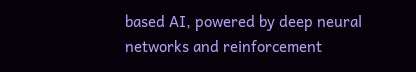based AI, powered by deep neural networks and reinforcement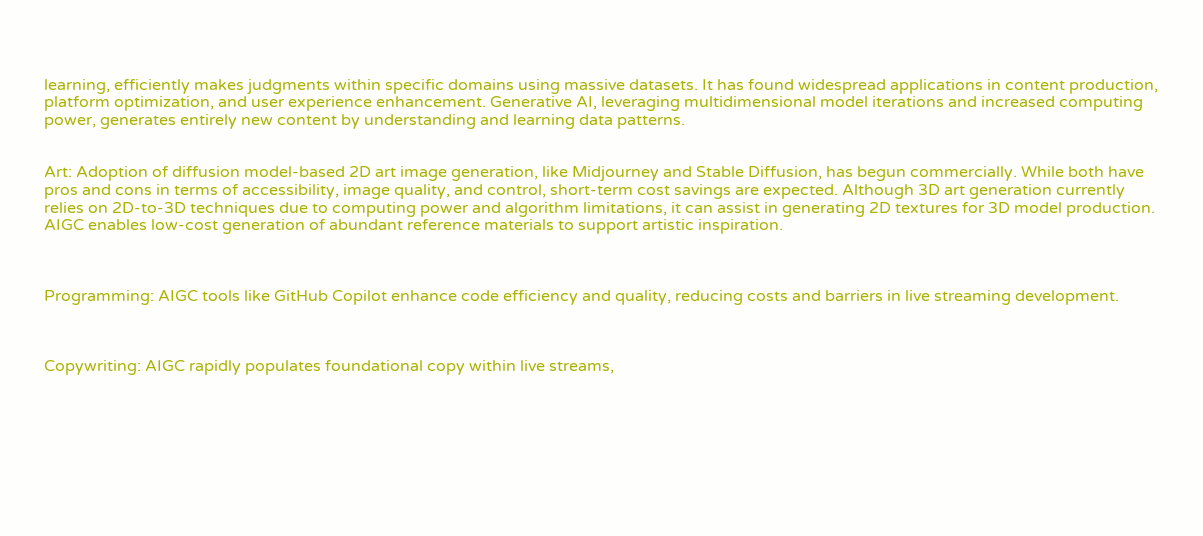learning, efficiently makes judgments within specific domains using massive datasets. It has found widespread applications in content production, platform optimization, and user experience enhancement. Generative AI, leveraging multidimensional model iterations and increased computing power, generates entirely new content by understanding and learning data patterns.


Art: Adoption of diffusion model-based 2D art image generation, like Midjourney and Stable Diffusion, has begun commercially. While both have pros and cons in terms of accessibility, image quality, and control, short-term cost savings are expected. Although 3D art generation currently relies on 2D-to-3D techniques due to computing power and algorithm limitations, it can assist in generating 2D textures for 3D model production. AIGC enables low-cost generation of abundant reference materials to support artistic inspiration.



Programming: AIGC tools like GitHub Copilot enhance code efficiency and quality, reducing costs and barriers in live streaming development.



Copywriting: AIGC rapidly populates foundational copy within live streams,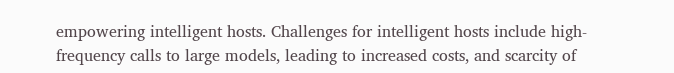empowering intelligent hosts. Challenges for intelligent hosts include high-frequency calls to large models, leading to increased costs, and scarcity of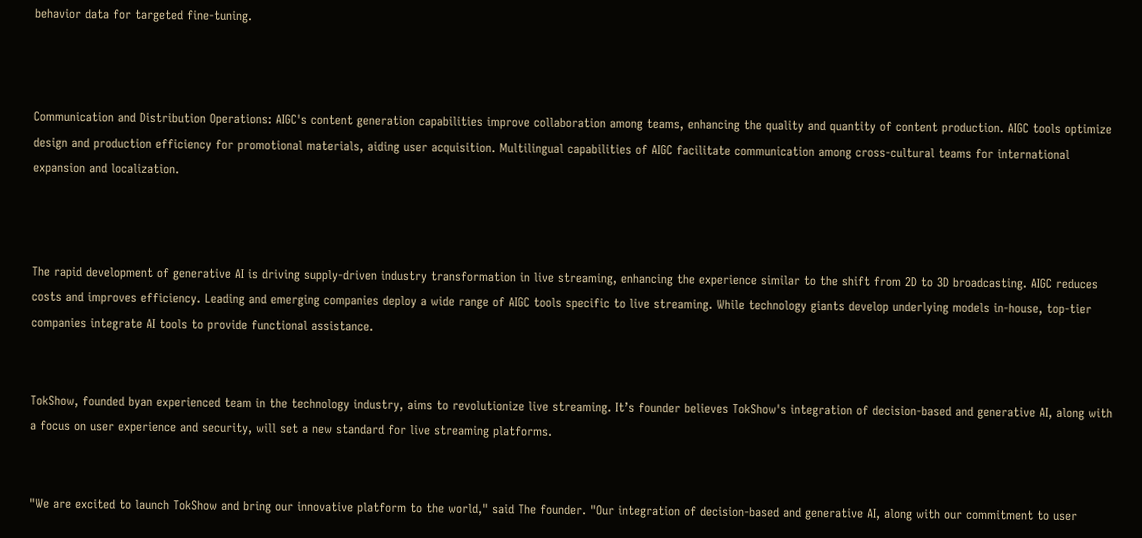behavior data for targeted fine-tuning.



Communication and Distribution Operations: AIGC's content generation capabilities improve collaboration among teams, enhancing the quality and quantity of content production. AIGC tools optimize design and production efficiency for promotional materials, aiding user acquisition. Multilingual capabilities of AIGC facilitate communication among cross-cultural teams for international expansion and localization.



The rapid development of generative AI is driving supply-driven industry transformation in live streaming, enhancing the experience similar to the shift from 2D to 3D broadcasting. AIGC reduces costs and improves efficiency. Leading and emerging companies deploy a wide range of AIGC tools specific to live streaming. While technology giants develop underlying models in-house, top-tier companies integrate AI tools to provide functional assistance.


TokShow, founded byan experienced team in the technology industry, aims to revolutionize live streaming. It’s founder believes TokShow's integration of decision-based and generative AI, along with a focus on user experience and security, will set a new standard for live streaming platforms.


"We are excited to launch TokShow and bring our innovative platform to the world," said The founder. "Our integration of decision-based and generative AI, along with our commitment to user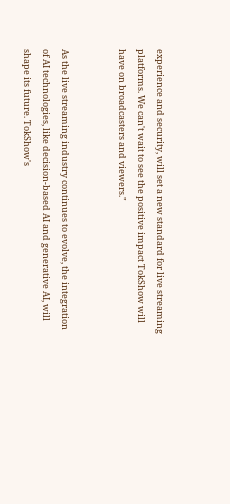experience and security, will set a new standard for live streaming platforms. We can't wait to see the positive impact TokShow will have on broadcasters and viewers."


As the live streaming industry continues to evolve, the integration of AI technologies, like decision-based AI and generative AI, will shape its future. TokShow's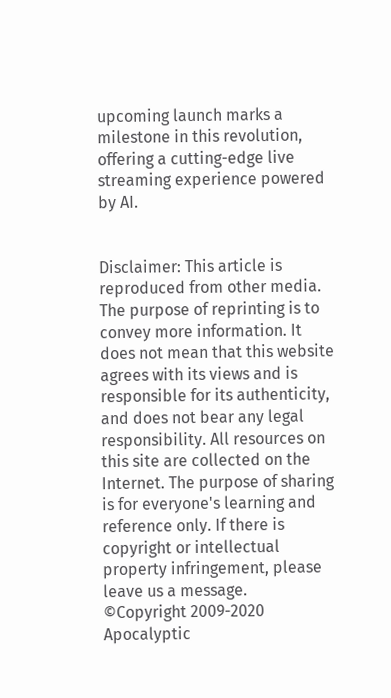upcoming launch marks a milestone in this revolution, offering a cutting-edge live streaming experience powered by AI.


Disclaimer: This article is reproduced from other media. The purpose of reprinting is to convey more information. It does not mean that this website agrees with its views and is responsible for its authenticity, and does not bear any legal responsibility. All resources on this site are collected on the Internet. The purpose of sharing is for everyone's learning and reference only. If there is copyright or intellectual property infringement, please leave us a message.
©Copyright 2009-2020 Apocalyptic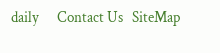daily      Contact Us   SiteMap